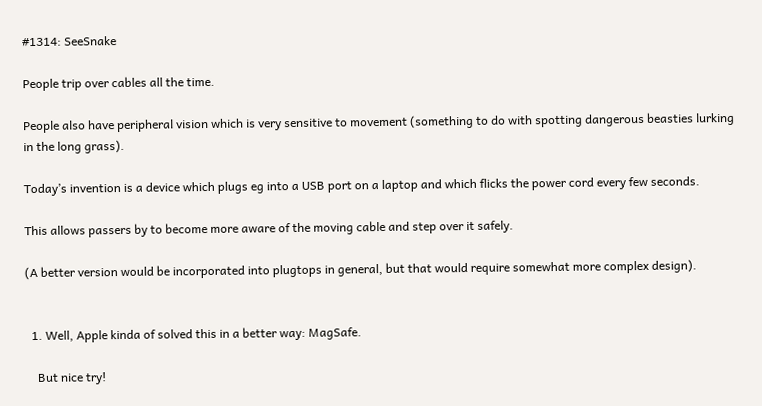#1314: SeeSnake

People trip over cables all the time.

People also have peripheral vision which is very sensitive to movement (something to do with spotting dangerous beasties lurking in the long grass).

Today’s invention is a device which plugs eg into a USB port on a laptop and which flicks the power cord every few seconds.

This allows passers by to become more aware of the moving cable and step over it safely.

(A better version would be incorporated into plugtops in general, but that would require somewhat more complex design).


  1. Well, Apple kinda of solved this in a better way: MagSafe.

    But nice try!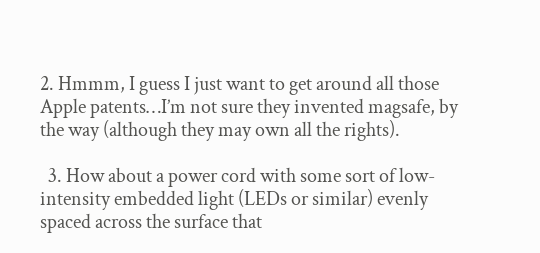2. Hmmm, I guess I just want to get around all those Apple patents…I’m not sure they invented magsafe, by the way (although they may own all the rights).

  3. How about a power cord with some sort of low-intensity embedded light (LEDs or similar) evenly spaced across the surface that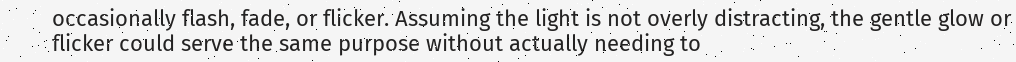occasionally flash, fade, or flicker. Assuming the light is not overly distracting, the gentle glow or flicker could serve the same purpose without actually needing to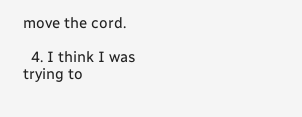move the cord.

  4. I think I was trying to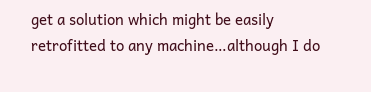get a solution which might be easily retrofitted to any machine…although I do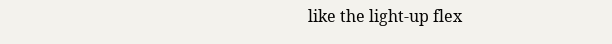like the light-up flex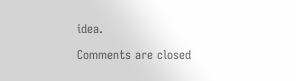idea.

Comments are closed